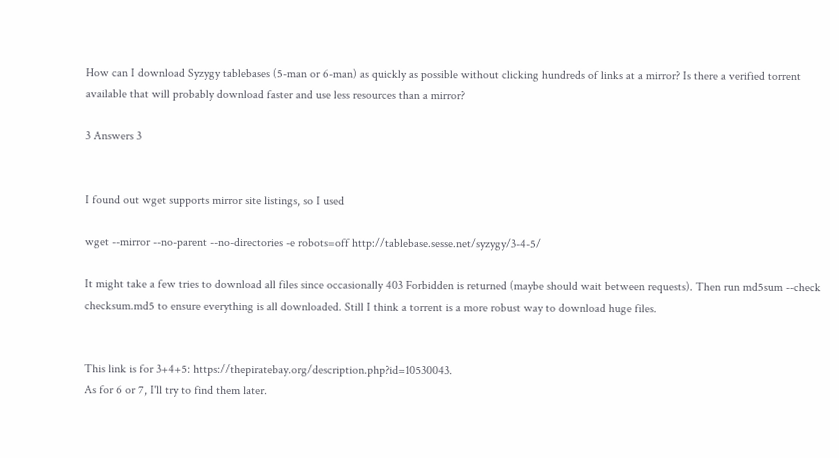How can I download Syzygy tablebases (5-man or 6-man) as quickly as possible without clicking hundreds of links at a mirror? Is there a verified torrent available that will probably download faster and use less resources than a mirror?

3 Answers 3


I found out wget supports mirror site listings, so I used

wget --mirror --no-parent --no-directories -e robots=off http://tablebase.sesse.net/syzygy/3-4-5/

It might take a few tries to download all files since occasionally 403 Forbidden is returned (maybe should wait between requests). Then run md5sum --check checksum.md5 to ensure everything is all downloaded. Still I think a torrent is a more robust way to download huge files.


This link is for 3+4+5: https://thepiratebay.org/description.php?id=10530043.
As for 6 or 7, I'll try to find them later.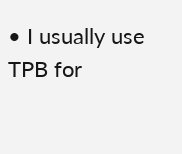• I usually use TPB for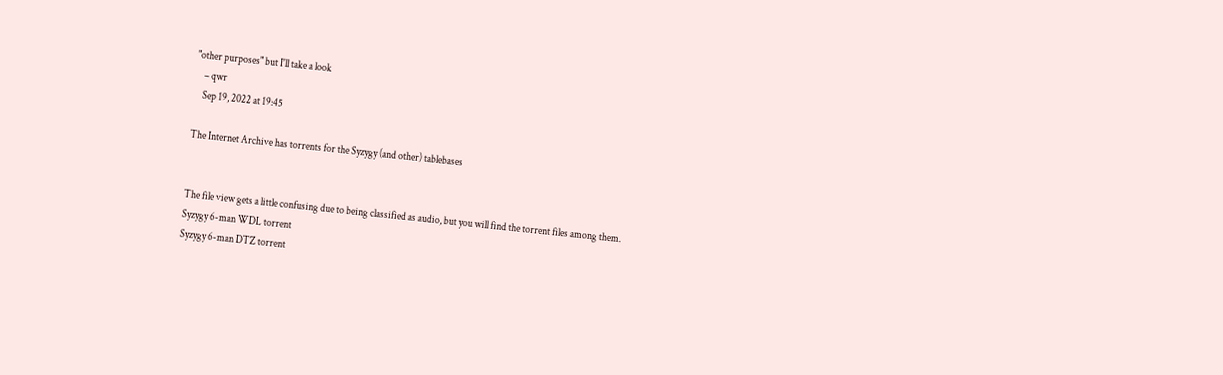"other purposes" but I'll take a look
    – qwr
    Sep 19, 2022 at 19:45

The Internet Archive has torrents for the Syzygy (and other) tablebases


The file view gets a little confusing due to being classified as audio, but you will find the torrent files among them.
Syzygy 6-man WDL torrent
Syzygy 6-man DTZ torrent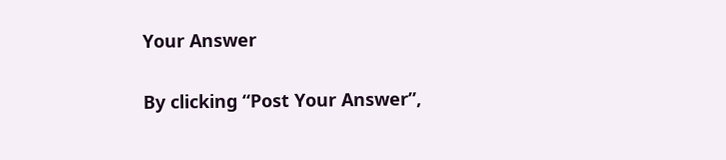Your Answer

By clicking “Post Your Answer”,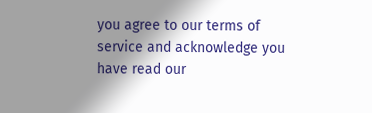you agree to our terms of service and acknowledge you have read our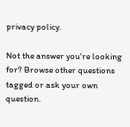privacy policy.

Not the answer you're looking for? Browse other questions tagged or ask your own question.